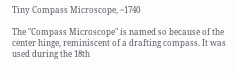Tiny Compass Microscope, ~1740

The "Compass Microscope" is named so because of the center hinge, reminiscent of a drafting compass. It was used during the 18th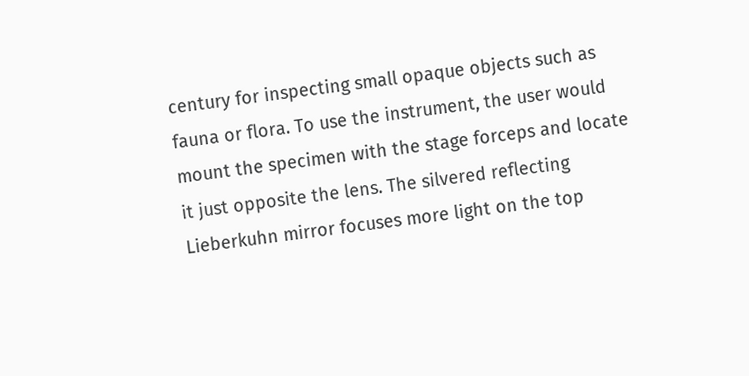century for inspecting small opaque objects such as fauna or flora. To use the instrument, the user would mount the specimen with the stage forceps and locate it just opposite the lens. The silvered reflecting Lieberkuhn mirror focuses more light on the top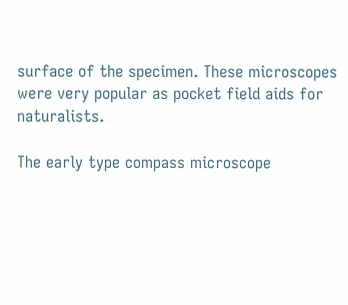surface of the specimen. These microscopes were very popular as pocket field aids for naturalists.

The early type compass microscope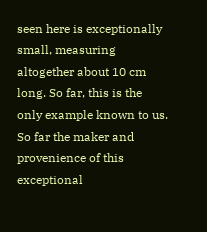seen here is exceptionally small, measuring altogether about 10 cm long. So far, this is the only example known to us. So far the maker and provenience of this exceptional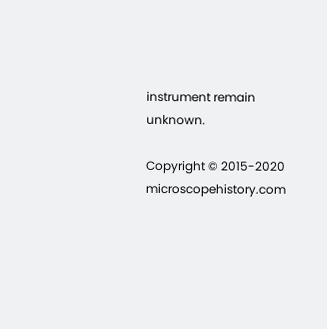instrument remain unknown.

Copyright © 2015-2020 microscopehistory.com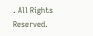. All Rights Reserved.